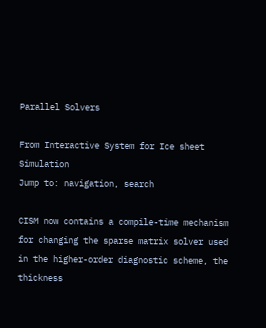Parallel Solvers

From Interactive System for Ice sheet Simulation
Jump to: navigation, search

CISM now contains a compile-time mechanism for changing the sparse matrix solver used in the higher-order diagnostic scheme, the thickness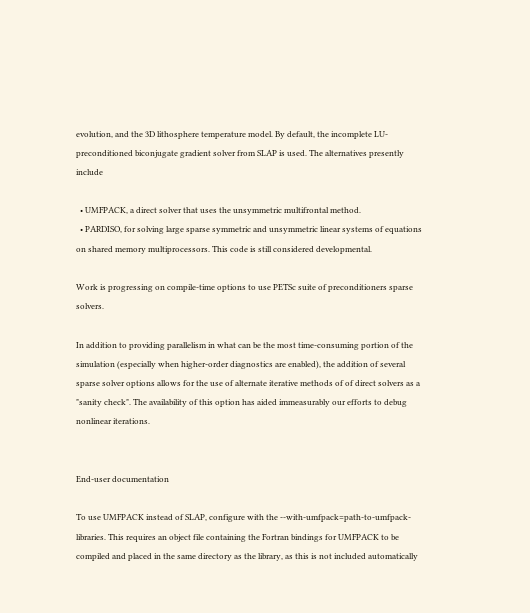evolution, and the 3D lithosphere temperature model. By default, the incomplete LU-preconditioned biconjugate gradient solver from SLAP is used. The alternatives presently include

  • UMFPACK, a direct solver that uses the unsymmetric multifrontal method.
  • PARDISO, for solving large sparse symmetric and unsymmetric linear systems of equations on shared memory multiprocessors. This code is still considered developmental.

Work is progressing on compile-time options to use PETSc suite of preconditioners sparse solvers.

In addition to providing parallelism in what can be the most time-consuming portion of the simulation (especially when higher-order diagnostics are enabled), the addition of several sparse solver options allows for the use of alternate iterative methods of of direct solvers as a "sanity check". The availability of this option has aided immeasurably our efforts to debug nonlinear iterations.


End-user documentation

To use UMFPACK instead of SLAP, configure with the --with-umfpack=path-to-umfpack-libraries. This requires an object file containing the Fortran bindings for UMFPACK to be compiled and placed in the same directory as the library, as this is not included automatically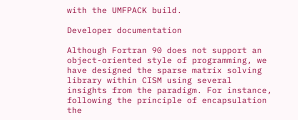with the UMFPACK build.

Developer documentation

Although Fortran 90 does not support an object-oriented style of programming, we have designed the sparse matrix solving library within CISM using several insights from the paradigm. For instance, following the principle of encapsulation the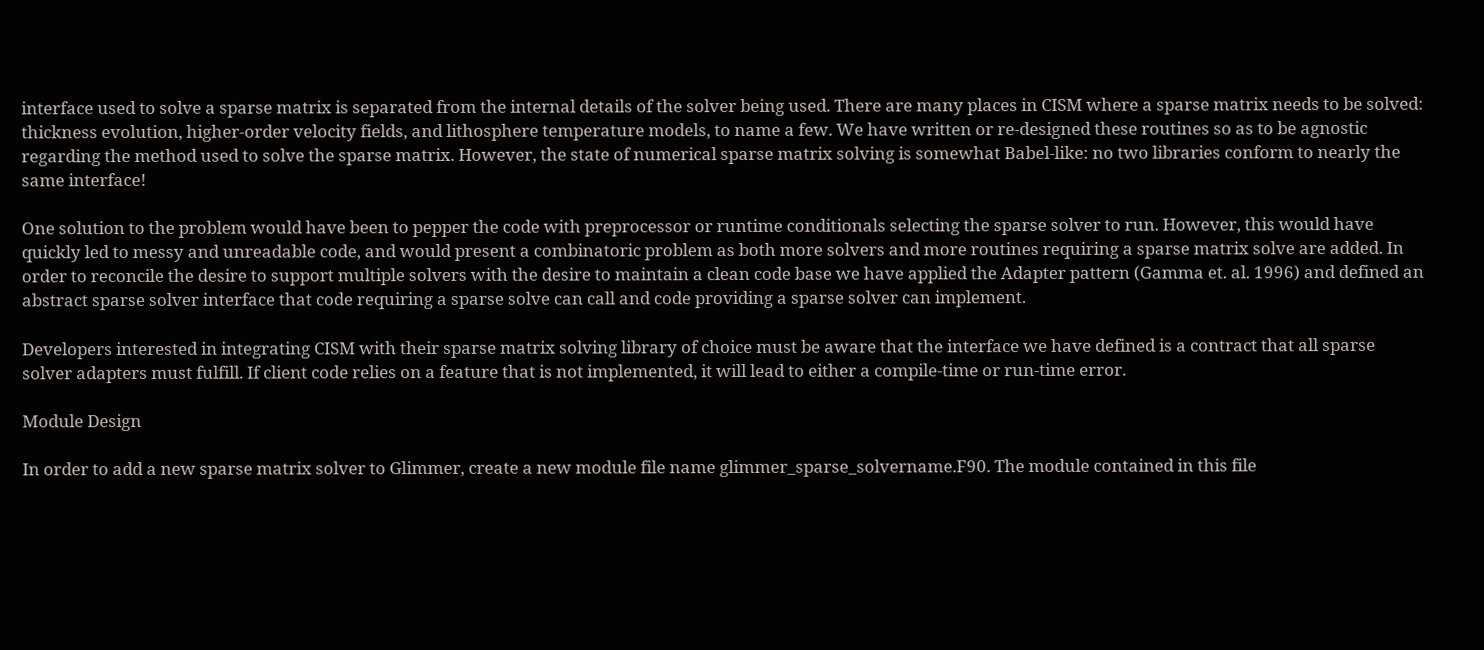interface used to solve a sparse matrix is separated from the internal details of the solver being used. There are many places in CISM where a sparse matrix needs to be solved: thickness evolution, higher-order velocity fields, and lithosphere temperature models, to name a few. We have written or re-designed these routines so as to be agnostic regarding the method used to solve the sparse matrix. However, the state of numerical sparse matrix solving is somewhat Babel-like: no two libraries conform to nearly the same interface!

One solution to the problem would have been to pepper the code with preprocessor or runtime conditionals selecting the sparse solver to run. However, this would have quickly led to messy and unreadable code, and would present a combinatoric problem as both more solvers and more routines requiring a sparse matrix solve are added. In order to reconcile the desire to support multiple solvers with the desire to maintain a clean code base we have applied the Adapter pattern (Gamma et. al. 1996) and defined an abstract sparse solver interface that code requiring a sparse solve can call and code providing a sparse solver can implement.

Developers interested in integrating CISM with their sparse matrix solving library of choice must be aware that the interface we have defined is a contract that all sparse solver adapters must fulfill. If client code relies on a feature that is not implemented, it will lead to either a compile-time or run-time error.

Module Design

In order to add a new sparse matrix solver to Glimmer, create a new module file name glimmer_sparse_solvername.F90. The module contained in this file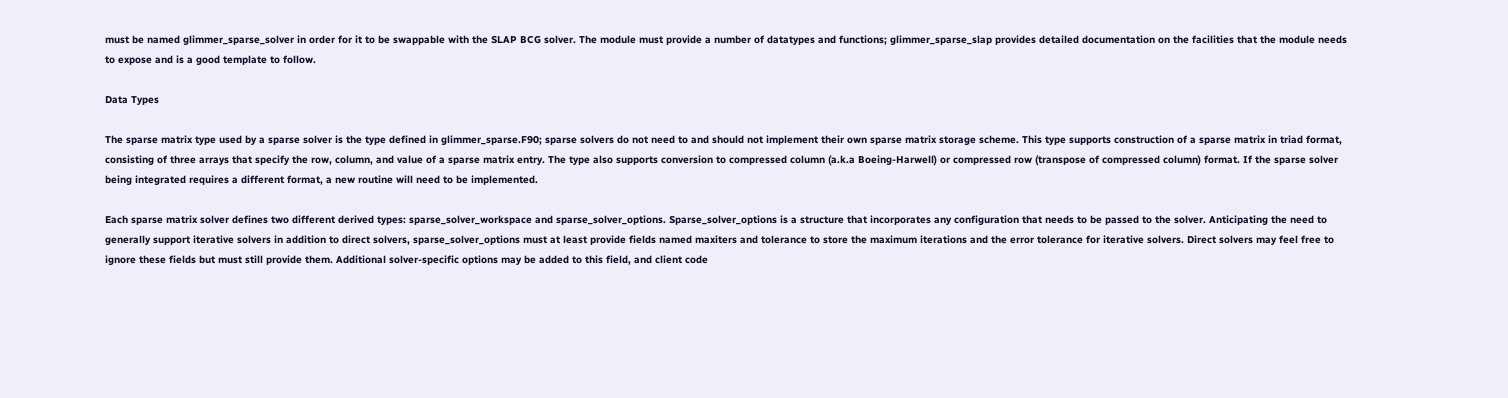must be named glimmer_sparse_solver in order for it to be swappable with the SLAP BCG solver. The module must provide a number of datatypes and functions; glimmer_sparse_slap provides detailed documentation on the facilities that the module needs to expose and is a good template to follow.

Data Types

The sparse matrix type used by a sparse solver is the type defined in glimmer_sparse.F90; sparse solvers do not need to and should not implement their own sparse matrix storage scheme. This type supports construction of a sparse matrix in triad format, consisting of three arrays that specify the row, column, and value of a sparse matrix entry. The type also supports conversion to compressed column (a.k.a Boeing-Harwell) or compressed row (transpose of compressed column) format. If the sparse solver being integrated requires a different format, a new routine will need to be implemented.

Each sparse matrix solver defines two different derived types: sparse_solver_workspace and sparse_solver_options. Sparse_solver_options is a structure that incorporates any configuration that needs to be passed to the solver. Anticipating the need to generally support iterative solvers in addition to direct solvers, sparse_solver_options must at least provide fields named maxiters and tolerance to store the maximum iterations and the error tolerance for iterative solvers. Direct solvers may feel free to ignore these fields but must still provide them. Additional solver-specific options may be added to this field, and client code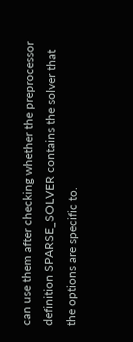can use them after checking whether the preprocessor definition SPARSE_SOLVER contains the solver that the options are specific to.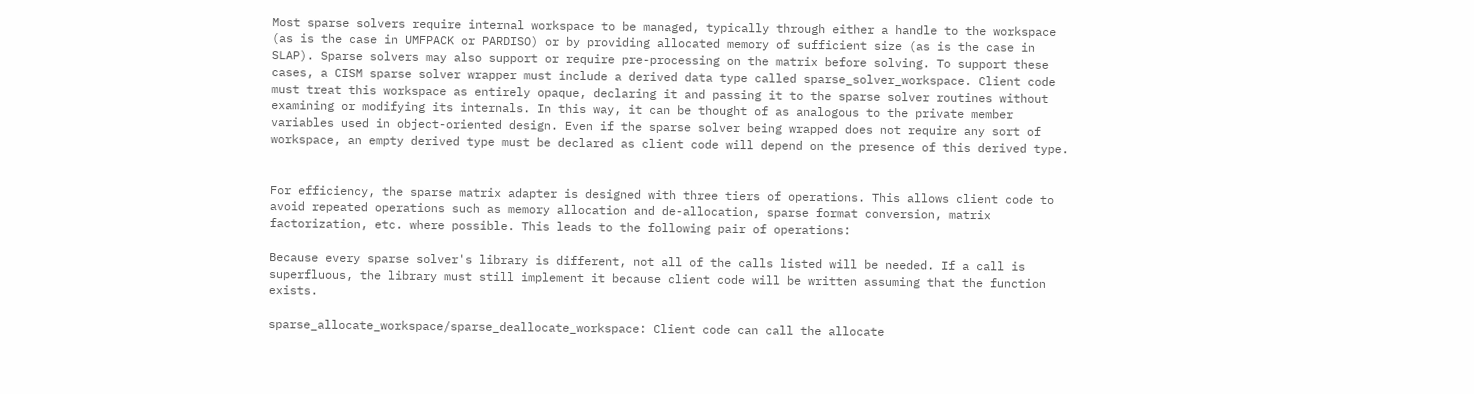Most sparse solvers require internal workspace to be managed, typically through either a handle to the workspace (as is the case in UMFPACK or PARDISO) or by providing allocated memory of sufficient size (as is the case in SLAP). Sparse solvers may also support or require pre-processing on the matrix before solving. To support these cases, a CISM sparse solver wrapper must include a derived data type called sparse_solver_workspace. Client code must treat this workspace as entirely opaque, declaring it and passing it to the sparse solver routines without examining or modifying its internals. In this way, it can be thought of as analogous to the private member variables used in object-oriented design. Even if the sparse solver being wrapped does not require any sort of workspace, an empty derived type must be declared as client code will depend on the presence of this derived type.


For efficiency, the sparse matrix adapter is designed with three tiers of operations. This allows client code to avoid repeated operations such as memory allocation and de-allocation, sparse format conversion, matrix factorization, etc. where possible. This leads to the following pair of operations:

Because every sparse solver's library is different, not all of the calls listed will be needed. If a call is superfluous, the library must still implement it because client code will be written assuming that the function exists.

sparse_allocate_workspace/sparse_deallocate_workspace: Client code can call the allocate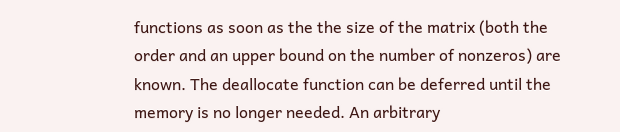functions as soon as the the size of the matrix (both the order and an upper bound on the number of nonzeros) are known. The deallocate function can be deferred until the memory is no longer needed. An arbitrary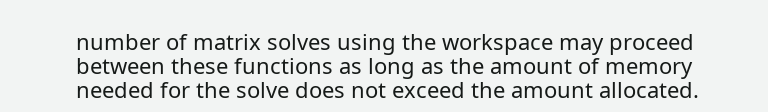number of matrix solves using the workspace may proceed between these functions as long as the amount of memory needed for the solve does not exceed the amount allocated.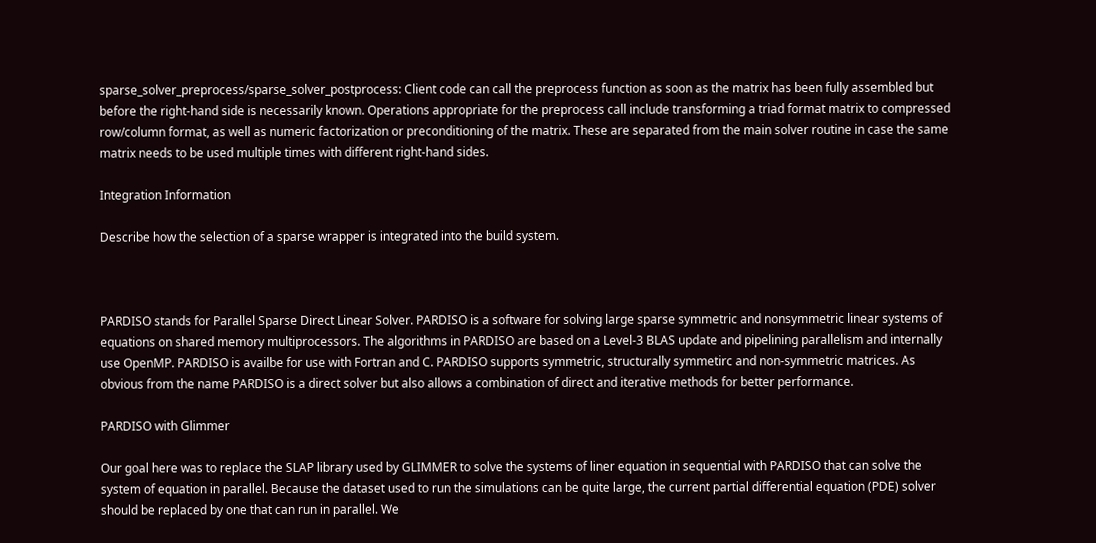sparse_solver_preprocess/sparse_solver_postprocess: Client code can call the preprocess function as soon as the matrix has been fully assembled but before the right-hand side is necessarily known. Operations appropriate for the preprocess call include transforming a triad format matrix to compressed row/column format, as well as numeric factorization or preconditioning of the matrix. These are separated from the main solver routine in case the same matrix needs to be used multiple times with different right-hand sides.

Integration Information

Describe how the selection of a sparse wrapper is integrated into the build system.



PARDISO stands for Parallel Sparse Direct Linear Solver. PARDISO is a software for solving large sparse symmetric and nonsymmetric linear systems of equations on shared memory multiprocessors. The algorithms in PARDISO are based on a Level-3 BLAS update and pipelining parallelism and internally use OpenMP. PARDISO is availbe for use with Fortran and C. PARDISO supports symmetric, structurally symmetirc and non-symmetric matrices. As obvious from the name PARDISO is a direct solver but also allows a combination of direct and iterative methods for better performance.

PARDISO with Glimmer

Our goal here was to replace the SLAP library used by GLIMMER to solve the systems of liner equation in sequential with PARDISO that can solve the system of equation in parallel. Because the dataset used to run the simulations can be quite large, the current partial differential equation (PDE) solver should be replaced by one that can run in parallel. We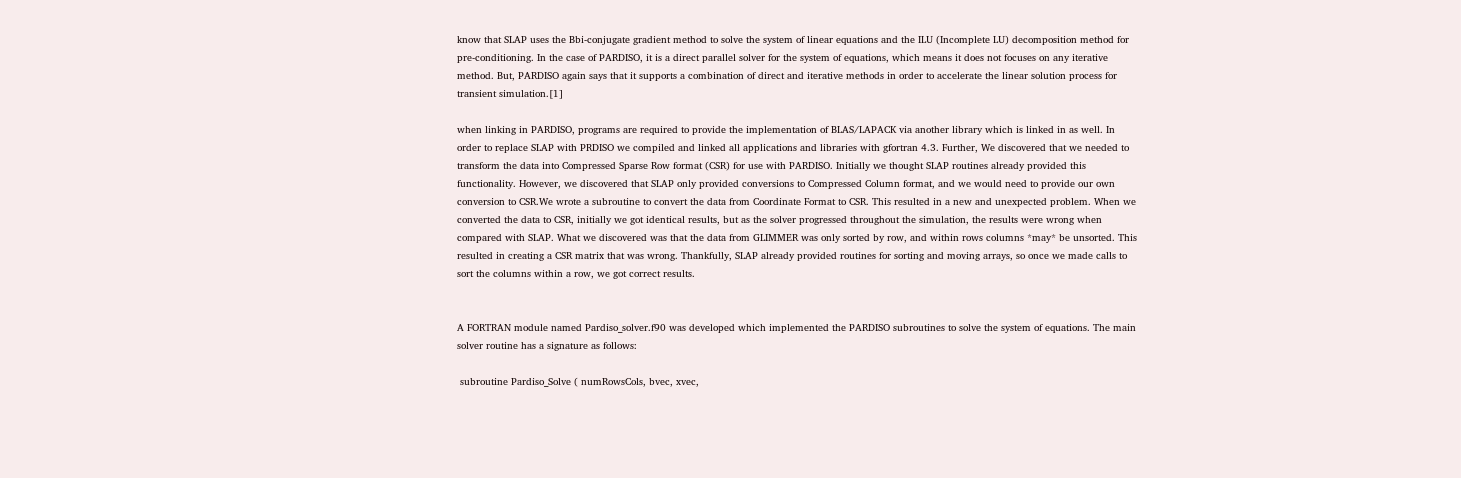know that SLAP uses the Bbi-conjugate gradient method to solve the system of linear equations and the ILU (Incomplete LU) decomposition method for pre-conditioning. In the case of PARDISO, it is a direct parallel solver for the system of equations, which means it does not focuses on any iterative method. But, PARDISO again says that it supports a combination of direct and iterative methods in order to accelerate the linear solution process for transient simulation.[1]

when linking in PARDISO, programs are required to provide the implementation of BLAS/LAPACK via another library which is linked in as well. In order to replace SLAP with PRDISO we compiled and linked all applications and libraries with gfortran 4.3. Further, We discovered that we needed to transform the data into Compressed Sparse Row format (CSR) for use with PARDISO. Initially we thought SLAP routines already provided this functionality. However, we discovered that SLAP only provided conversions to Compressed Column format, and we would need to provide our own conversion to CSR.We wrote a subroutine to convert the data from Coordinate Format to CSR. This resulted in a new and unexpected problem. When we converted the data to CSR, initially we got identical results, but as the solver progressed throughout the simulation, the results were wrong when compared with SLAP. What we discovered was that the data from GLIMMER was only sorted by row, and within rows columns *may* be unsorted. This resulted in creating a CSR matrix that was wrong. Thankfully, SLAP already provided routines for sorting and moving arrays, so once we made calls to sort the columns within a row, we got correct results.


A FORTRAN module named Pardiso_solver.f90 was developed which implemented the PARDISO subroutines to solve the system of equations. The main solver routine has a signature as follows:

 subroutine Pardiso_Solve ( numRowsCols, bvec, xvec,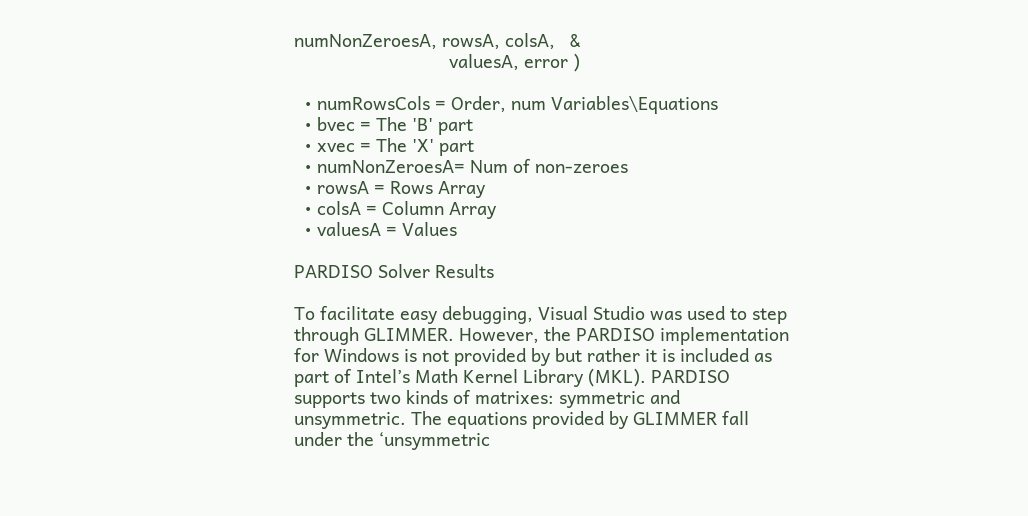numNonZeroesA, rowsA, colsA,   &
                               valuesA, error )

  • numRowsCols = Order, num Variables\Equations
  • bvec = The 'B' part
  • xvec = The 'X' part
  • numNonZeroesA= Num of non-zeroes
  • rowsA = Rows Array
  • colsA = Column Array
  • valuesA = Values

PARDISO Solver Results

To facilitate easy debugging, Visual Studio was used to step through GLIMMER. However, the PARDISO implementation for Windows is not provided by but rather it is included as part of Intel’s Math Kernel Library (MKL). PARDISO supports two kinds of matrixes: symmetric and unsymmetric. The equations provided by GLIMMER fall under the ‘unsymmetric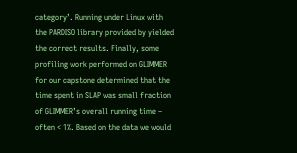category’. Running under Linux with the PARDISO library provided by yielded the correct results. Finally, some profiling work performed on GLIMMER for our capstone determined that the time spent in SLAP was small fraction of GLIMMER’s overall running time – often < 1%. Based on the data we would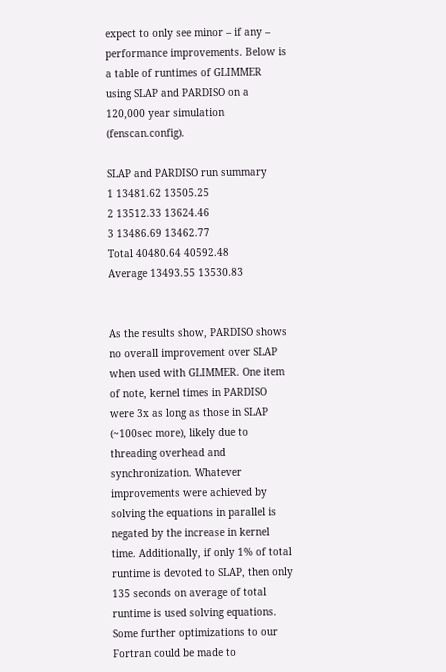expect to only see minor – if any – performance improvements. Below is a table of runtimes of GLIMMER using SLAP and PARDISO on a 120,000 year simulation (fenscan.config).

SLAP and PARDISO run summary
1 13481.62 13505.25
2 13512.33 13624.46
3 13486.69 13462.77
Total 40480.64 40592.48
Average 13493.55 13530.83


As the results show, PARDISO shows no overall improvement over SLAP when used with GLIMMER. One item of note, kernel times in PARDISO were 3x as long as those in SLAP (~100sec more), likely due to threading overhead and synchronization. Whatever improvements were achieved by solving the equations in parallel is negated by the increase in kernel time. Additionally, if only 1% of total runtime is devoted to SLAP, then only 135 seconds on average of total runtime is used solving equations. Some further optimizations to our Fortran could be made to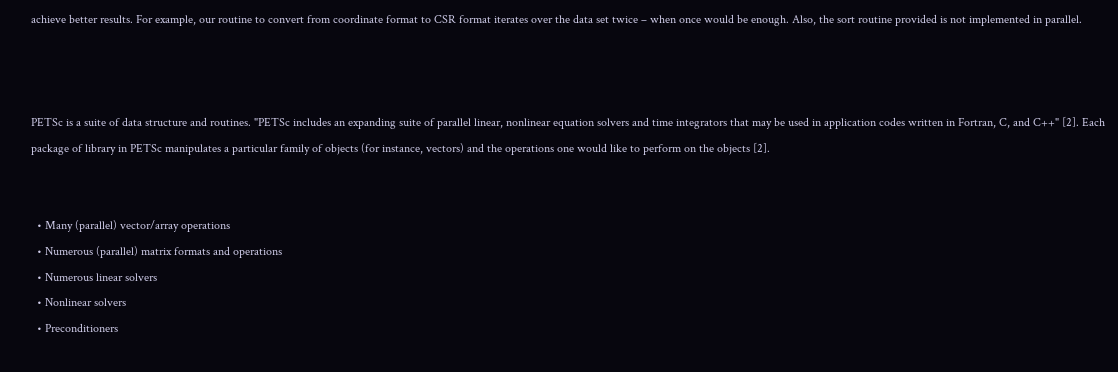achieve better results. For example, our routine to convert from coordinate format to CSR format iterates over the data set twice – when once would be enough. Also, the sort routine provided is not implemented in parallel.



PETSc is a suite of data structure and routines. "PETSc includes an expanding suite of parallel linear, nonlinear equation solvers and time integrators that may be used in application codes written in Fortran, C, and C++" [2]. Each package of library in PETSc manipulates a particular family of objects (for instance, vectors) and the operations one would like to perform on the objects [2].


  • Many (parallel) vector/array operations
  • Numerous (parallel) matrix formats and operations
  • Numerous linear solvers
  • Nonlinear solvers
  • Preconditioners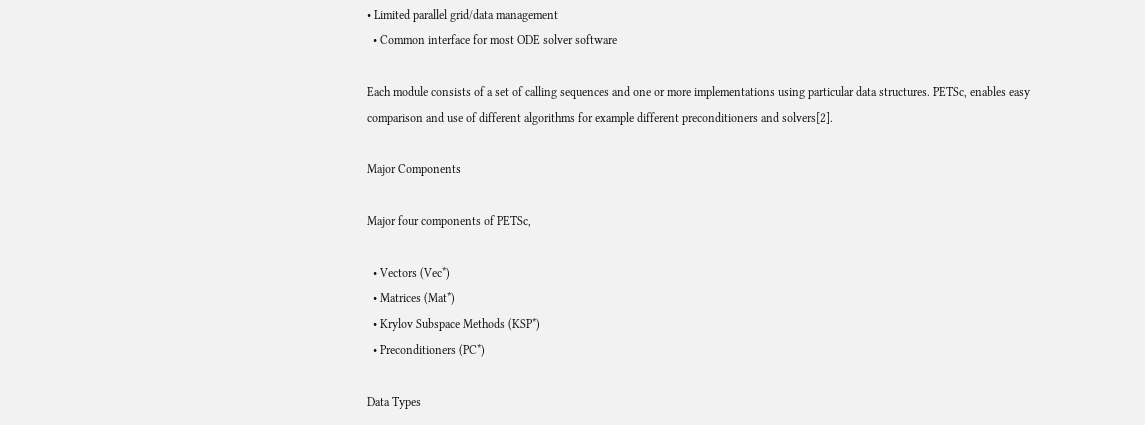• Limited parallel grid/data management
  • Common interface for most ODE solver software

Each module consists of a set of calling sequences and one or more implementations using particular data structures. PETSc, enables easy comparison and use of different algorithms for example different preconditioners and solvers[2].

Major Components

Major four components of PETSc,

  • Vectors (Vec*)
  • Matrices (Mat*)
  • Krylov Subspace Methods (KSP*)
  • Preconditioners (PC*)

Data Types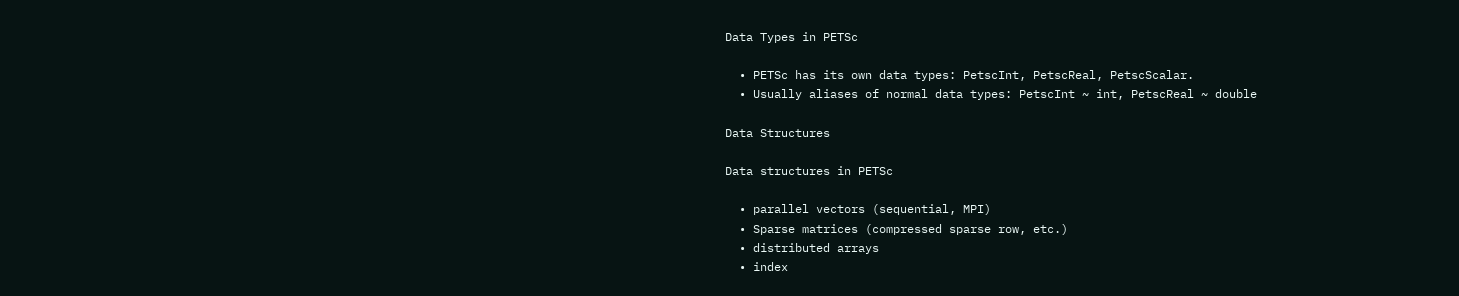Data Types in PETSc

  • PETSc has its own data types: PetscInt, PetscReal, PetscScalar.
  • Usually aliases of normal data types: PetscInt ~ int, PetscReal ~ double

Data Structures

Data structures in PETSc

  • parallel vectors (sequential, MPI)
  • Sparse matrices (compressed sparse row, etc.)
  • distributed arrays
  • index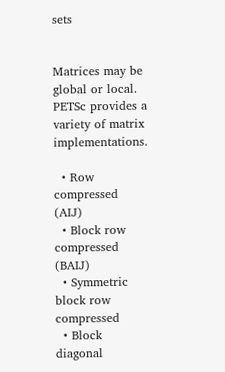sets


Matrices may be global or local. PETSc provides a variety of matrix implementations.

  • Row compressed (AIJ)
  • Block row compressed (BAIJ)
  • Symmetric block row compressed
  • Block diagonal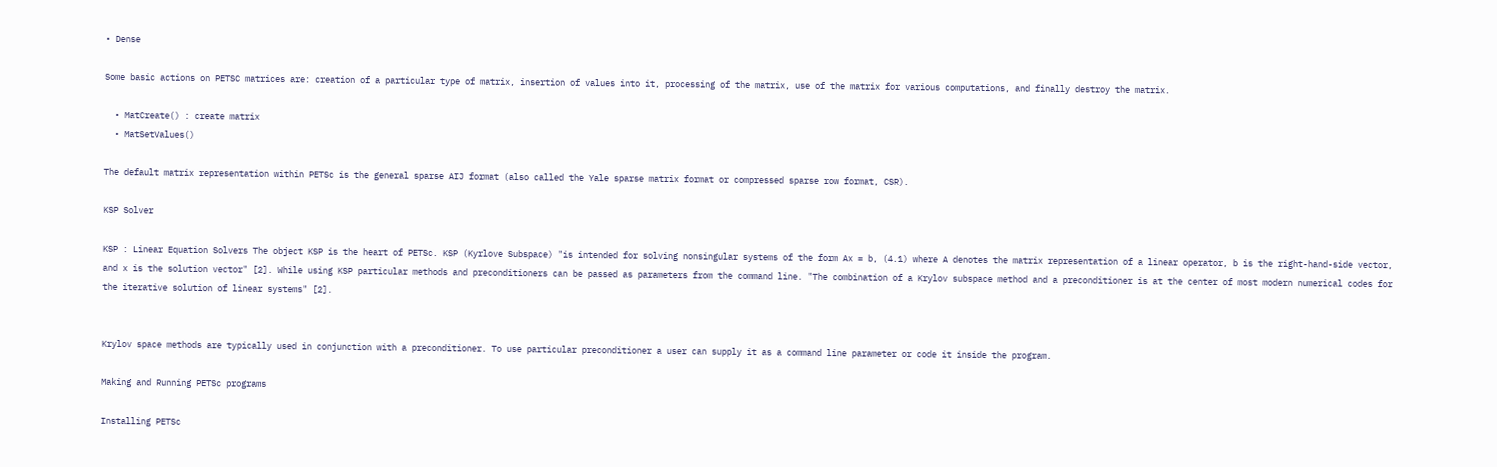• Dense

Some basic actions on PETSC matrices are: creation of a particular type of matrix, insertion of values into it, processing of the matrix, use of the matrix for various computations, and finally destroy the matrix.

  • MatCreate() : create matrix
  • MatSetValues()

The default matrix representation within PETSc is the general sparse AIJ format (also called the Yale sparse matrix format or compressed sparse row format, CSR).

KSP Solver

KSP : Linear Equation Solvers The object KSP is the heart of PETSc. KSP (Kyrlove Subspace) "is intended for solving nonsingular systems of the form Ax = b, (4.1) where A denotes the matrix representation of a linear operator, b is the right-hand-side vector, and x is the solution vector" [2]. While using KSP particular methods and preconditioners can be passed as parameters from the command line. "The combination of a Krylov subspace method and a preconditioner is at the center of most modern numerical codes for the iterative solution of linear systems" [2].


Krylov space methods are typically used in conjunction with a preconditioner. To use particular preconditioner a user can supply it as a command line parameter or code it inside the program.

Making and Running PETSc programs

Installing PETSc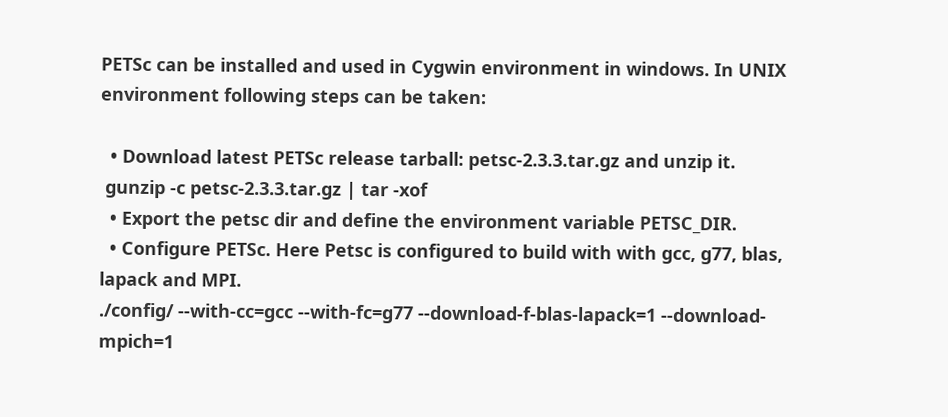PETSc can be installed and used in Cygwin environment in windows. In UNIX environment following steps can be taken:

  • Download latest PETSc release tarball: petsc-2.3.3.tar.gz and unzip it.
 gunzip -c petsc-2.3.3.tar.gz | tar -xof
  • Export the petsc dir and define the environment variable PETSC_DIR.
  • Configure PETSc. Here Petsc is configured to build with with gcc, g77, blas, lapack and MPI.
./config/ --with-cc=gcc --with-fc=g77 --download-f-blas-lapack=1 --download-mpich=1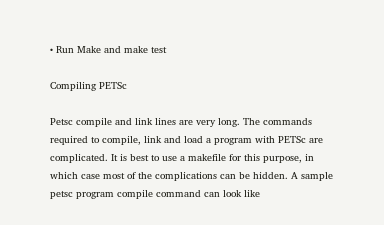• Run Make and make test

Compiling PETSc

Petsc compile and link lines are very long. The commands required to compile, link and load a program with PETSc are complicated. It is best to use a makefile for this purpose, in which case most of the complications can be hidden. A sample petsc program compile command can look like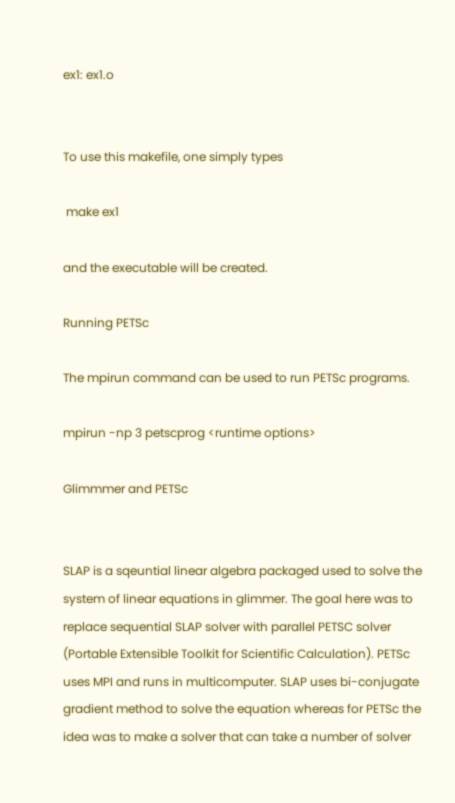ex1: ex1.o


To use this makefile, one simply types

 make ex1

and the executable will be created.

Running PETSc

The mpirun command can be used to run PETSc programs.

mpirun -np 3 petscprog <runtime options>

Glimmmer and PETSc


SLAP is a sqeuntial linear algebra packaged used to solve the system of linear equations in glimmer. The goal here was to replace sequential SLAP solver with parallel PETSC solver (Portable Extensible Toolkit for Scientific Calculation). PETSc uses MPI and runs in multicomputer. SLAP uses bi-conjugate gradient method to solve the equation whereas for PETSc the idea was to make a solver that can take a number of solver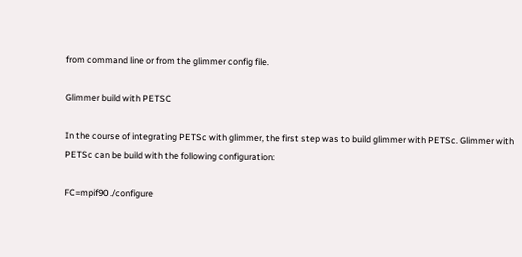from command line or from the glimmer config file.

Glimmer build with PETSC

In the course of integrating PETSc with glimmer, the first step was to build glimmer with PETSc. Glimmer with PETSc can be build with the following configuration:

FC=mpif90 ./configure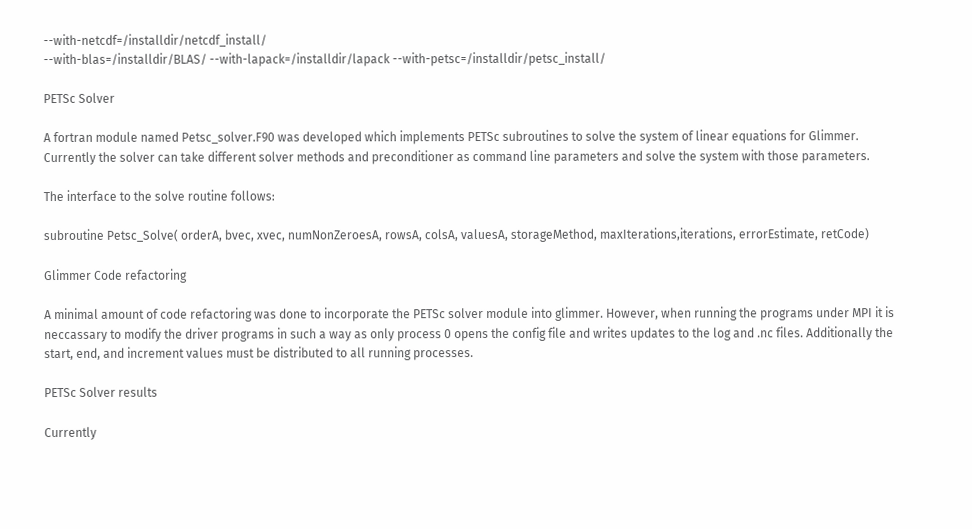--with-netcdf=/installdir/netcdf_install/
--with-blas=/installdir/BLAS/ --with-lapack=/installdir/lapack --with-petsc=/installdir/petsc_install/

PETSc Solver

A fortran module named Petsc_solver.F90 was developed which implements PETSc subroutines to solve the system of linear equations for Glimmer. Currently the solver can take different solver methods and preconditioner as command line parameters and solve the system with those parameters.

The interface to the solve routine follows:

subroutine Petsc_Solve( orderA, bvec, xvec, numNonZeroesA, rowsA, colsA, valuesA, storageMethod, maxIterations,iterations, errorEstimate, retCode)

Glimmer Code refactoring

A minimal amount of code refactoring was done to incorporate the PETSc solver module into glimmer. However, when running the programs under MPI it is neccassary to modify the driver programs in such a way as only process 0 opens the config file and writes updates to the log and .nc files. Additionally the start, end, and increment values must be distributed to all running processes.

PETSc Solver results

Currently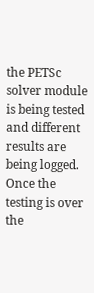the PETSc solver module is being tested and different results are being logged. Once the testing is over the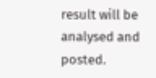result will be analysed and posted.